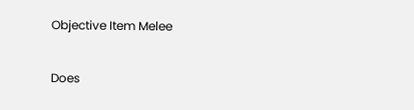Objective Item Melee

Does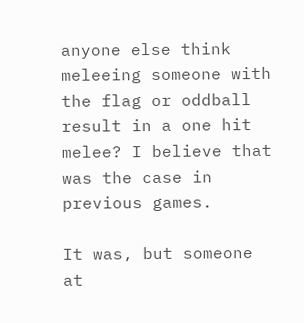anyone else think meleeing someone with the flag or oddball result in a one hit melee? I believe that was the case in previous games.

It was, but someone at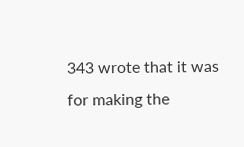343 wrote that it was for making the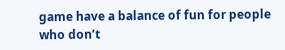game have a balance of fun for people who don’t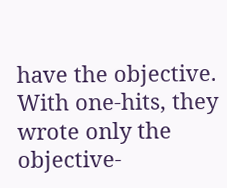have the objective. With one-hits, they wrote only the objective-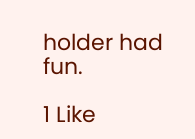holder had fun.

1 Like